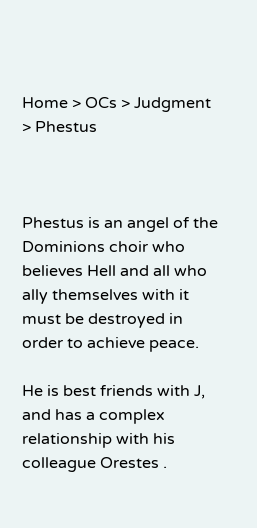Home > OCs > Judgment > Phestus



Phestus is an angel of the Dominions choir who believes Hell and all who ally themselves with it must be destroyed in order to achieve peace.

He is best friends with J, and has a complex relationship with his colleague Orestes .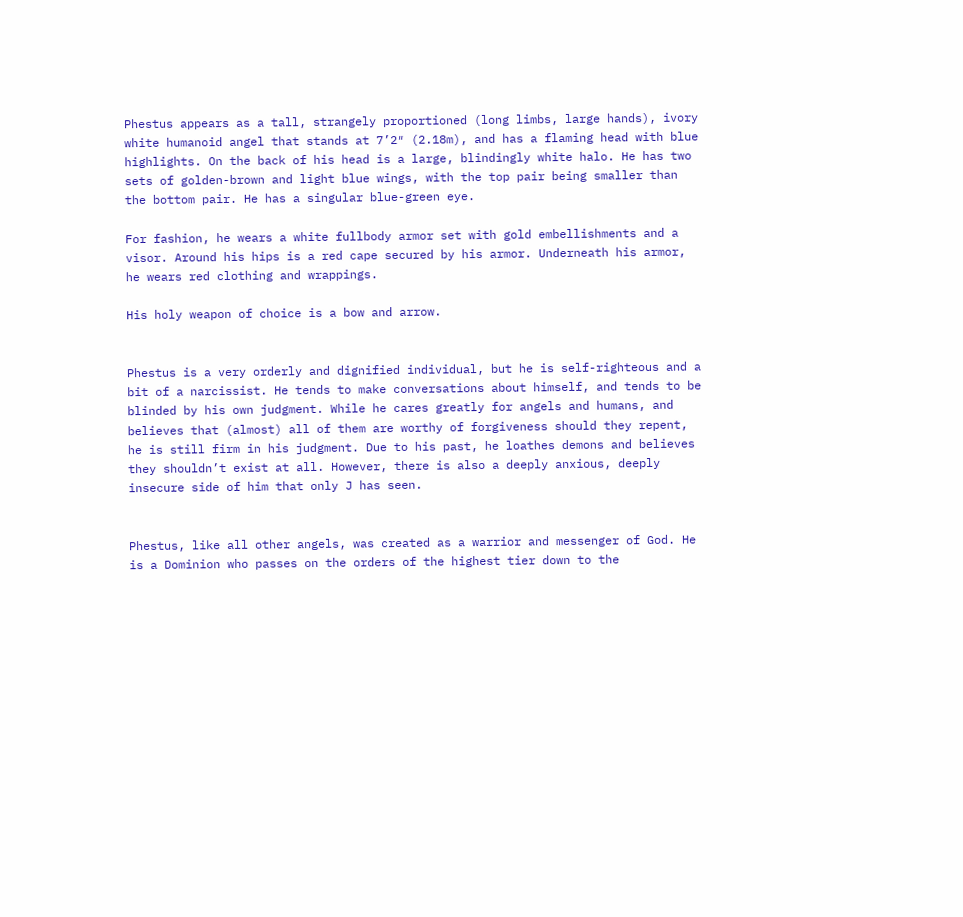Phestus appears as a tall, strangely proportioned (long limbs, large hands), ivory white humanoid angel that stands at 7’2″ (2.18m), and has a flaming head with blue highlights. On the back of his head is a large, blindingly white halo. He has two sets of golden-brown and light blue wings, with the top pair being smaller than the bottom pair. He has a singular blue-green eye.

For fashion, he wears a white fullbody armor set with gold embellishments and a visor. Around his hips is a red cape secured by his armor. Underneath his armor, he wears red clothing and wrappings.

His holy weapon of choice is a bow and arrow.


Phestus is a very orderly and dignified individual, but he is self-righteous and a bit of a narcissist. He tends to make conversations about himself, and tends to be blinded by his own judgment. While he cares greatly for angels and humans, and believes that (almost) all of them are worthy of forgiveness should they repent, he is still firm in his judgment. Due to his past, he loathes demons and believes they shouldn’t exist at all. However, there is also a deeply anxious, deeply insecure side of him that only J has seen.


Phestus, like all other angels, was created as a warrior and messenger of God. He is a Dominion who passes on the orders of the highest tier down to the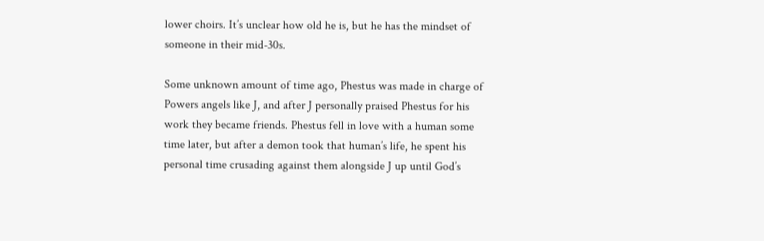lower choirs. It’s unclear how old he is, but he has the mindset of someone in their mid-30s.

Some unknown amount of time ago, Phestus was made in charge of Powers angels like J, and after J personally praised Phestus for his work they became friends. Phestus fell in love with a human some time later, but after a demon took that human’s life, he spent his personal time crusading against them alongside J up until God’s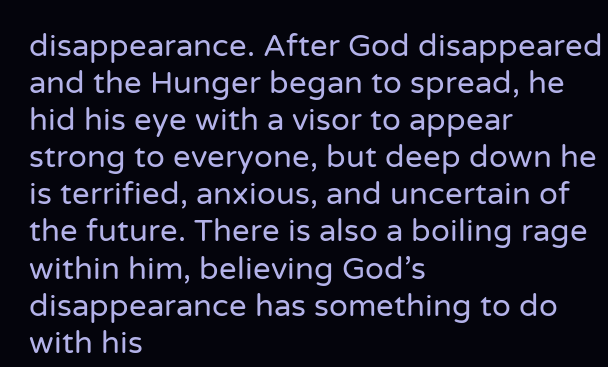disappearance. After God disappeared and the Hunger began to spread, he hid his eye with a visor to appear strong to everyone, but deep down he is terrified, anxious, and uncertain of the future. There is also a boiling rage within him, believing God’s disappearance has something to do with his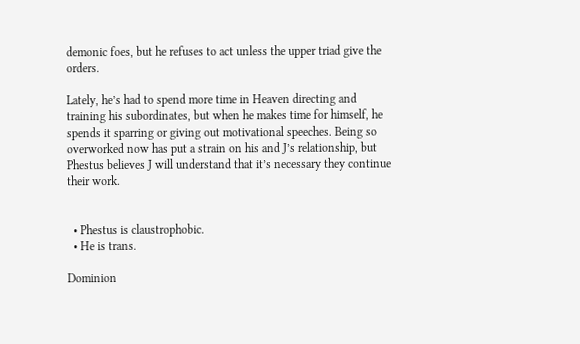demonic foes, but he refuses to act unless the upper triad give the orders.

Lately, he’s had to spend more time in Heaven directing and training his subordinates, but when he makes time for himself, he spends it sparring or giving out motivational speeches. Being so overworked now has put a strain on his and J’s relationship, but Phestus believes J will understand that it’s necessary they continue their work.


  • Phestus is claustrophobic.
  • He is trans.

Dominion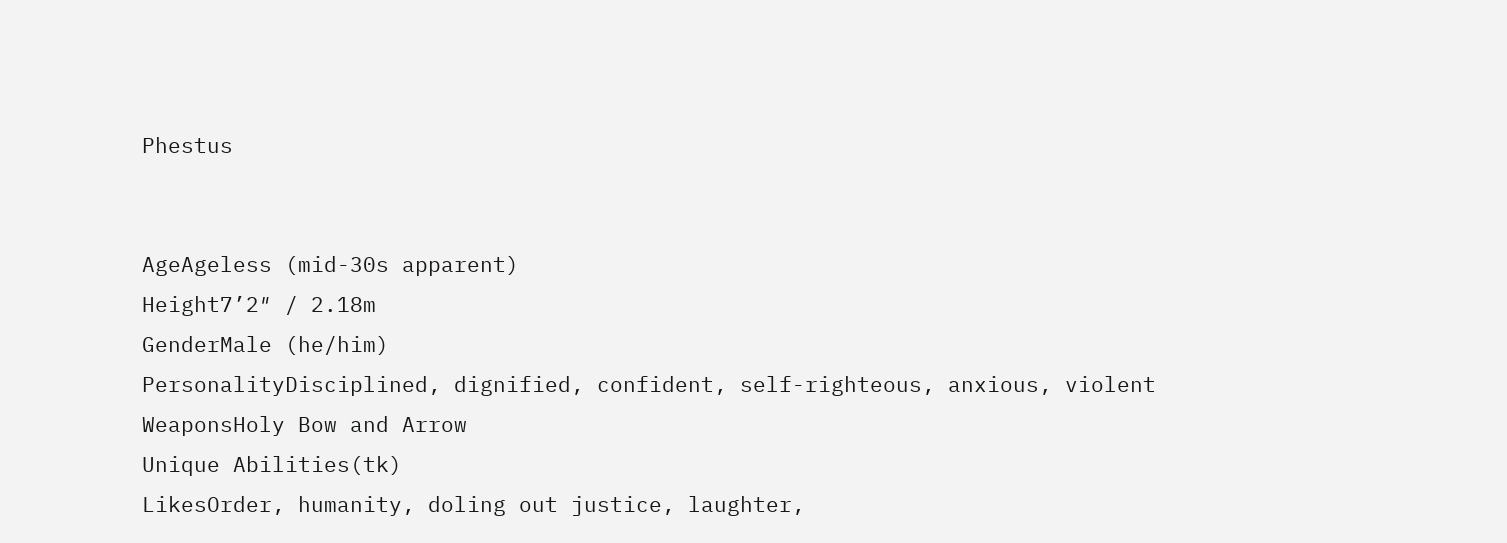Phestus


AgeAgeless (mid-30s apparent)
Height7’2″ / 2.18m
GenderMale (he/him)
PersonalityDisciplined, dignified, confident, self-righteous, anxious, violent
WeaponsHoly Bow and Arrow
Unique Abilities(tk)
LikesOrder, humanity, doling out justice, laughter,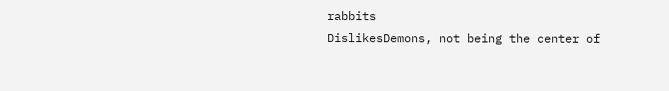rabbits
DislikesDemons, not being the center of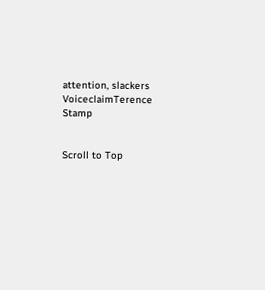attention, slackers
VoiceclaimTerence Stamp


Scroll to Top